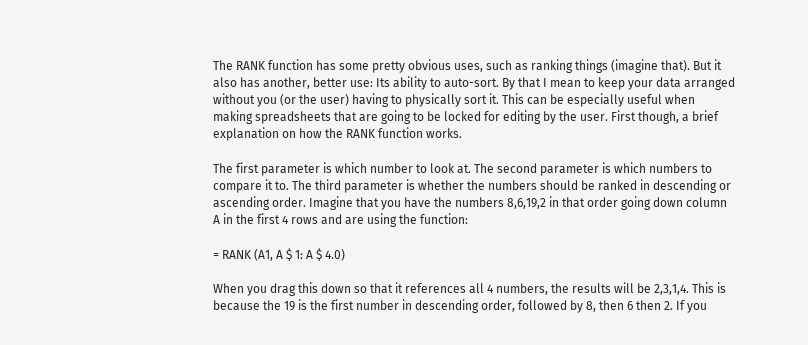The RANK function has some pretty obvious uses, such as ranking things (imagine that). But it also has another, better use: Its ability to auto-sort. By that I mean to keep your data arranged without you (or the user) having to physically sort it. This can be especially useful when making spreadsheets that are going to be locked for editing by the user. First though, a brief explanation on how the RANK function works.

The first parameter is which number to look at. The second parameter is which numbers to compare it to. The third parameter is whether the numbers should be ranked in descending or ascending order. Imagine that you have the numbers 8,6,19,2 in that order going down column A in the first 4 rows and are using the function:

= RANK (A1, A $ 1: A $ 4.0)

When you drag this down so that it references all 4 numbers, the results will be 2,3,1,4. This is because the 19 is the first number in descending order, followed by 8, then 6 then 2. If you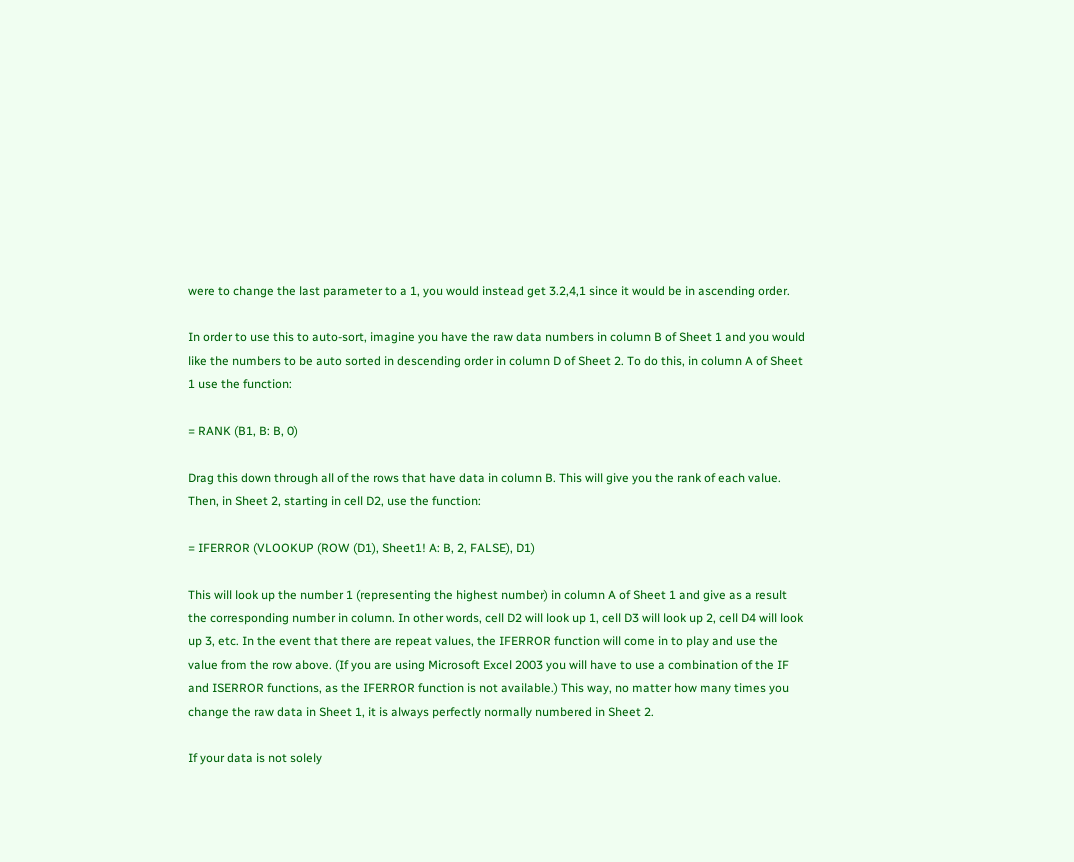were to change the last parameter to a 1, you would instead get 3.2,4,1 since it would be in ascending order.

In order to use this to auto-sort, imagine you have the raw data numbers in column B of Sheet 1 and you would like the numbers to be auto sorted in descending order in column D of Sheet 2. To do this, in column A of Sheet 1 use the function:

= RANK (B1, B: B, 0)

Drag this down through all of the rows that have data in column B. This will give you the rank of each value. Then, in Sheet 2, starting in cell D2, use the function:

= IFERROR (VLOOKUP (ROW (D1), Sheet1! A: B, 2, FALSE), D1)

This will look up the number 1 (representing the highest number) in column A of Sheet 1 and give as a result the corresponding number in column. In other words, cell D2 will look up 1, cell D3 will look up 2, cell D4 will look up 3, etc. In the event that there are repeat values, the IFERROR function will come in to play and use the value from the row above. (If you are using Microsoft Excel 2003 you will have to use a combination of the IF and ISERROR functions, as the IFERROR function is not available.) This way, no matter how many times you change the raw data in Sheet 1, it is always perfectly normally numbered in Sheet 2.

If your data is not solely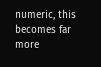numeric, this becomes far more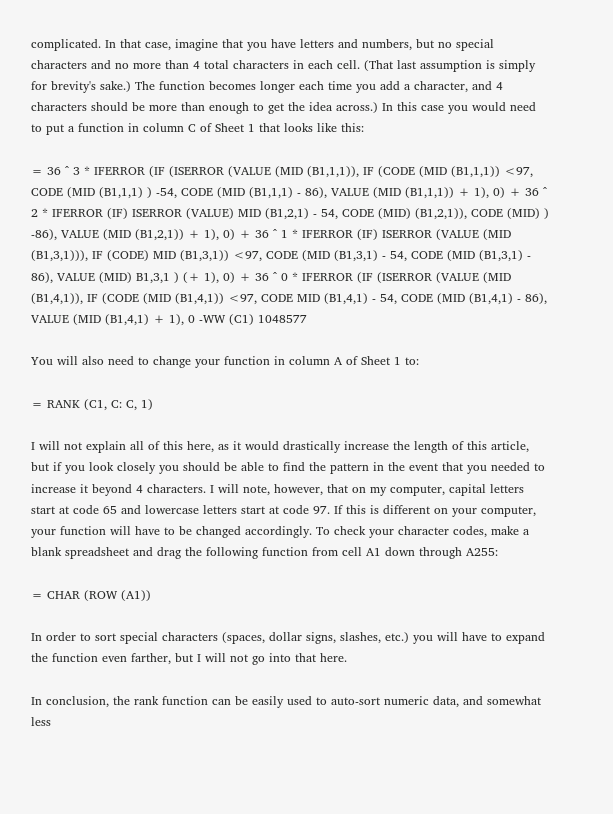complicated. In that case, imagine that you have letters and numbers, but no special characters and no more than 4 total characters in each cell. (That last assumption is simply for brevity's sake.) The function becomes longer each time you add a character, and 4 characters should be more than enough to get the idea across.) In this case you would need to put a function in column C of Sheet 1 that looks like this:

= 36 ^ 3 * IFERROR (IF (ISERROR (VALUE (MID (B1,1,1)), IF (CODE (MID (B1,1,1)) <97, CODE (MID (B1,1,1) ) -54, CODE (MID (B1,1,1) - 86), VALUE (MID (B1,1,1)) + 1), 0) + 36 ^ 2 * IFERROR (IF) ISERROR (VALUE) MID (B1,2,1) - 54, CODE (MID) (B1,2,1)), CODE (MID) ) -86), VALUE (MID (B1,2,1)) + 1), 0) + 36 ^ 1 * IFERROR (IF) ISERROR (VALUE (MID (B1,3,1))), IF (CODE) MID (B1,3,1)) <97, CODE (MID (B1,3,1) - 54, CODE (MID (B1,3,1) - 86), VALUE (MID) B1,3,1 ) (+ 1), 0) + 36 ^ 0 * IFERROR (IF (ISERROR (VALUE (MID (B1,4,1)), IF (CODE (MID (B1,4,1)) <97, CODE MID (B1,4,1) - 54, CODE (MID (B1,4,1) - 86), VALUE (MID (B1,4,1) + 1), 0 -WW (C1) 1048577

You will also need to change your function in column A of Sheet 1 to:

= RANK (C1, C: C, 1)

I will not explain all of this here, as it would drastically increase the length of this article, but if you look closely you should be able to find the pattern in the event that you needed to increase it beyond 4 characters. I will note, however, that on my computer, capital letters start at code 65 and lowercase letters start at code 97. If this is different on your computer, your function will have to be changed accordingly. To check your character codes, make a blank spreadsheet and drag the following function from cell A1 down through A255:

= CHAR (ROW (A1))

In order to sort special characters (spaces, dollar signs, slashes, etc.) you will have to expand the function even farther, but I will not go into that here.

In conclusion, the rank function can be easily used to auto-sort numeric data, and somewhat less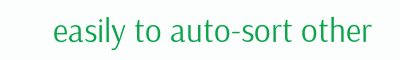easily to auto-sort other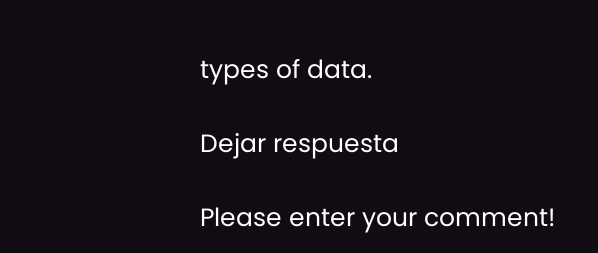types of data.

Dejar respuesta

Please enter your comment!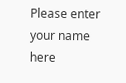Please enter your name here